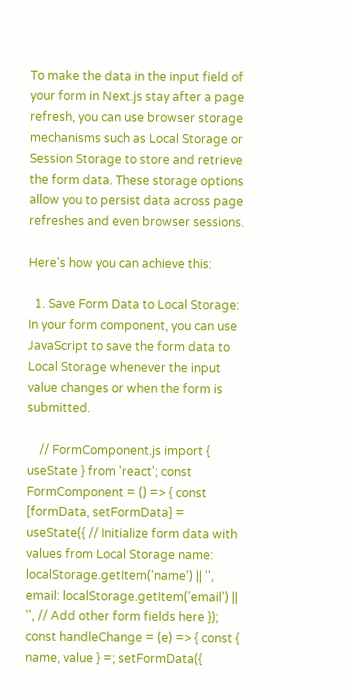To make the data in the input field of your form in Next.js stay after a page refresh, you can use browser storage mechanisms such as Local Storage or Session Storage to store and retrieve the form data. These storage options allow you to persist data across page refreshes and even browser sessions.

Here's how you can achieve this:

  1. Save Form Data to Local Storage: In your form component, you can use JavaScript to save the form data to Local Storage whenever the input value changes or when the form is submitted.

    // FormComponent.js import { useState } from 'react'; const FormComponent = () => { const [formData, setFormData] = useState({ // Initialize form data with values from Local Storage name: localStorage.getItem('name') || '', email: localStorage.getItem('email') || '', // Add other form fields here }); const handleChange = (e) => { const { name, value } =; setFormData({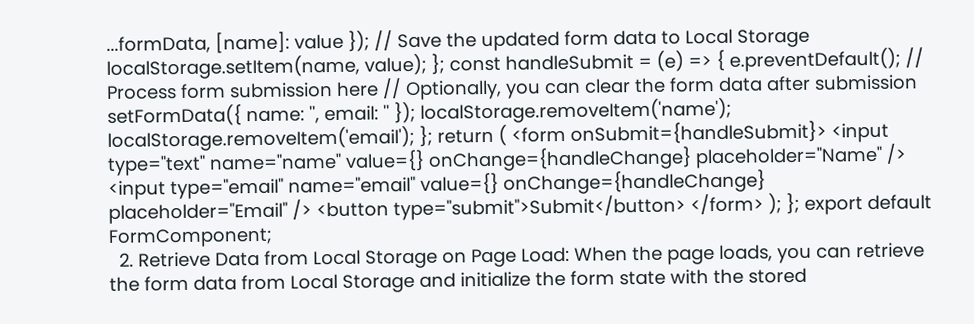...formData, [name]: value }); // Save the updated form data to Local Storage localStorage.setItem(name, value); }; const handleSubmit = (e) => { e.preventDefault(); // Process form submission here // Optionally, you can clear the form data after submission setFormData({ name: '', email: '' }); localStorage.removeItem('name'); localStorage.removeItem('email'); }; return ( <form onSubmit={handleSubmit}> <input type="text" name="name" value={} onChange={handleChange} placeholder="Name" /> <input type="email" name="email" value={} onChange={handleChange} placeholder="Email" /> <button type="submit">Submit</button> </form> ); }; export default FormComponent;
  2. Retrieve Data from Local Storage on Page Load: When the page loads, you can retrieve the form data from Local Storage and initialize the form state with the stored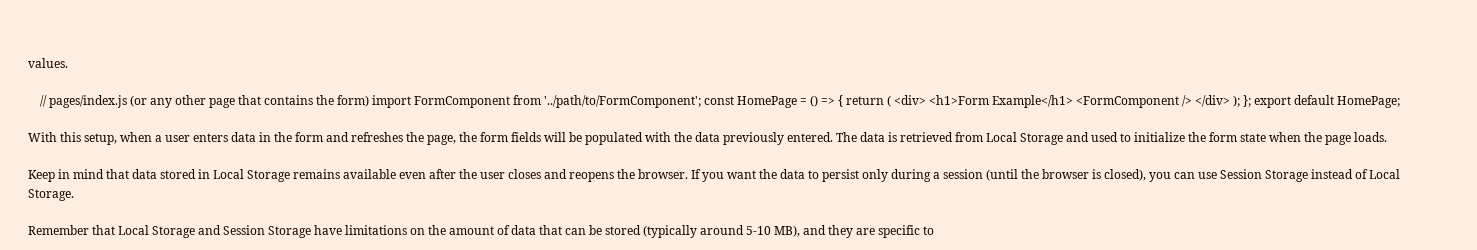values.

    // pages/index.js (or any other page that contains the form) import FormComponent from '../path/to/FormComponent'; const HomePage = () => { return ( <div> <h1>Form Example</h1> <FormComponent /> </div> ); }; export default HomePage;

With this setup, when a user enters data in the form and refreshes the page, the form fields will be populated with the data previously entered. The data is retrieved from Local Storage and used to initialize the form state when the page loads.

Keep in mind that data stored in Local Storage remains available even after the user closes and reopens the browser. If you want the data to persist only during a session (until the browser is closed), you can use Session Storage instead of Local Storage.

Remember that Local Storage and Session Storage have limitations on the amount of data that can be stored (typically around 5-10 MB), and they are specific to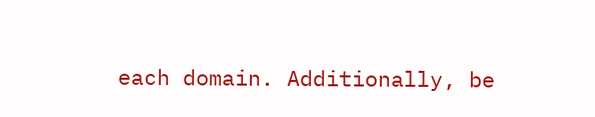each domain. Additionally, be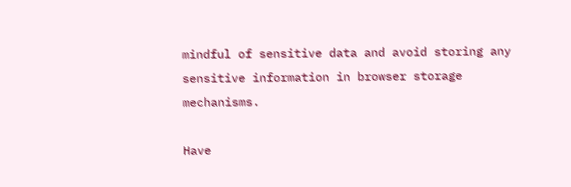mindful of sensitive data and avoid storing any sensitive information in browser storage mechanisms.

Have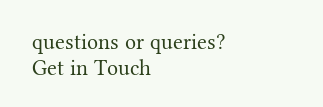questions or queries?
Get in Touch